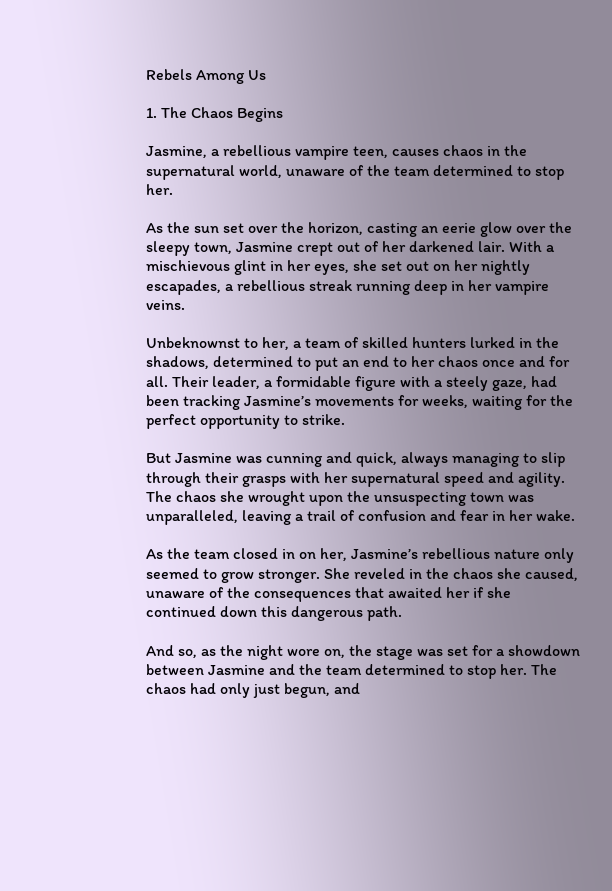Rebels Among Us

1. The Chaos Begins

Jasmine, a rebellious vampire teen, causes chaos in the supernatural world, unaware of the team determined to stop her.

As the sun set over the horizon, casting an eerie glow over the sleepy town, Jasmine crept out of her darkened lair. With a mischievous glint in her eyes, she set out on her nightly escapades, a rebellious streak running deep in her vampire veins.

Unbeknownst to her, a team of skilled hunters lurked in the shadows, determined to put an end to her chaos once and for all. Their leader, a formidable figure with a steely gaze, had been tracking Jasmine’s movements for weeks, waiting for the perfect opportunity to strike.

But Jasmine was cunning and quick, always managing to slip through their grasps with her supernatural speed and agility. The chaos she wrought upon the unsuspecting town was unparalleled, leaving a trail of confusion and fear in her wake.

As the team closed in on her, Jasmine’s rebellious nature only seemed to grow stronger. She reveled in the chaos she caused, unaware of the consequences that awaited her if she continued down this dangerous path.

And so, as the night wore on, the stage was set for a showdown between Jasmine and the team determined to stop her. The chaos had only just begun, and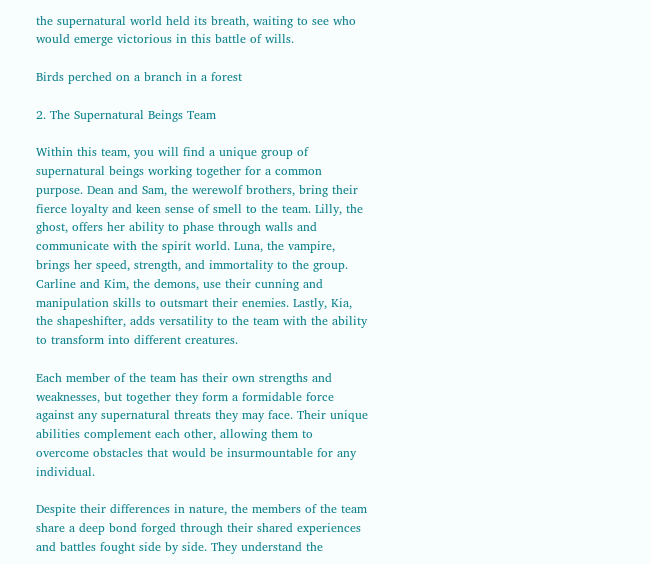the supernatural world held its breath, waiting to see who would emerge victorious in this battle of wills.

Birds perched on a branch in a forest

2. The Supernatural Beings Team

Within this team, you will find a unique group of supernatural beings working together for a common purpose. Dean and Sam, the werewolf brothers, bring their fierce loyalty and keen sense of smell to the team. Lilly, the ghost, offers her ability to phase through walls and communicate with the spirit world. Luna, the vampire, brings her speed, strength, and immortality to the group. Carline and Kim, the demons, use their cunning and manipulation skills to outsmart their enemies. Lastly, Kia, the shapeshifter, adds versatility to the team with the ability to transform into different creatures.

Each member of the team has their own strengths and weaknesses, but together they form a formidable force against any supernatural threats they may face. Their unique abilities complement each other, allowing them to overcome obstacles that would be insurmountable for any individual.

Despite their differences in nature, the members of the team share a deep bond forged through their shared experiences and battles fought side by side. They understand the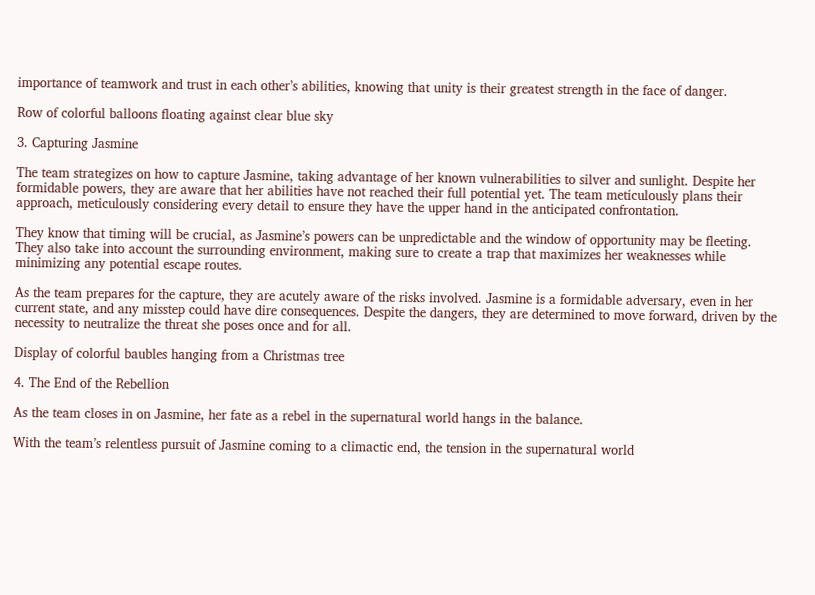importance of teamwork and trust in each other’s abilities, knowing that unity is their greatest strength in the face of danger.

Row of colorful balloons floating against clear blue sky

3. Capturing Jasmine

The team strategizes on how to capture Jasmine, taking advantage of her known vulnerabilities to silver and sunlight. Despite her formidable powers, they are aware that her abilities have not reached their full potential yet. The team meticulously plans their approach, meticulously considering every detail to ensure they have the upper hand in the anticipated confrontation.

They know that timing will be crucial, as Jasmine’s powers can be unpredictable and the window of opportunity may be fleeting. They also take into account the surrounding environment, making sure to create a trap that maximizes her weaknesses while minimizing any potential escape routes.

As the team prepares for the capture, they are acutely aware of the risks involved. Jasmine is a formidable adversary, even in her current state, and any misstep could have dire consequences. Despite the dangers, they are determined to move forward, driven by the necessity to neutralize the threat she poses once and for all.

Display of colorful baubles hanging from a Christmas tree

4. The End of the Rebellion

As the team closes in on Jasmine, her fate as a rebel in the supernatural world hangs in the balance.

With the team’s relentless pursuit of Jasmine coming to a climactic end, the tension in the supernatural world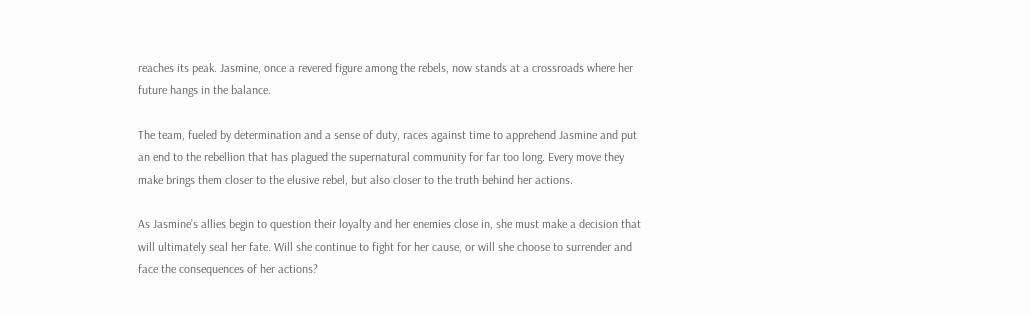reaches its peak. Jasmine, once a revered figure among the rebels, now stands at a crossroads where her future hangs in the balance.

The team, fueled by determination and a sense of duty, races against time to apprehend Jasmine and put an end to the rebellion that has plagued the supernatural community for far too long. Every move they make brings them closer to the elusive rebel, but also closer to the truth behind her actions.

As Jasmine’s allies begin to question their loyalty and her enemies close in, she must make a decision that will ultimately seal her fate. Will she continue to fight for her cause, or will she choose to surrender and face the consequences of her actions?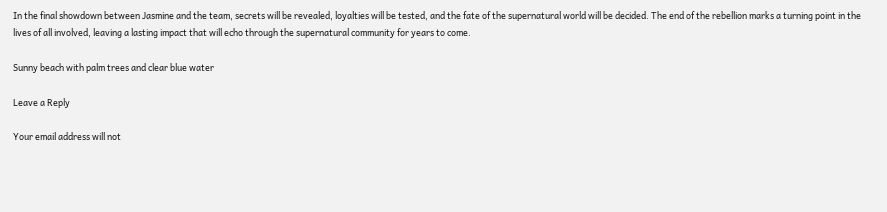In the final showdown between Jasmine and the team, secrets will be revealed, loyalties will be tested, and the fate of the supernatural world will be decided. The end of the rebellion marks a turning point in the lives of all involved, leaving a lasting impact that will echo through the supernatural community for years to come.

Sunny beach with palm trees and clear blue water

Leave a Reply

Your email address will not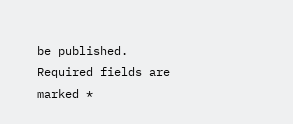be published. Required fields are marked *